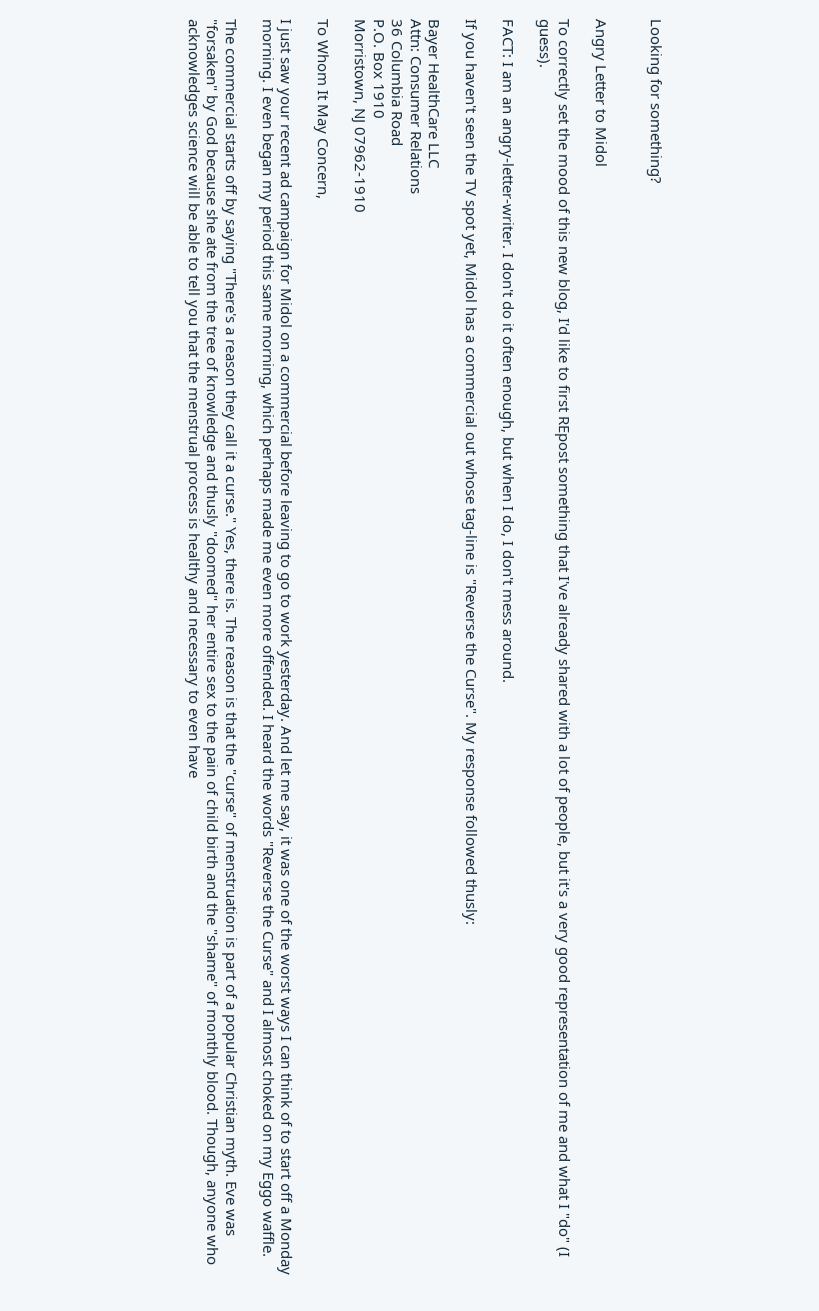Looking for something?


Angry Letter to Midol

To correctly set the mood of this new blog, I'd like to first REpost something that I've already shared with a lot of people, but it's a very good representation of me and what I "do" (I guess).

FACT: I am an angry-letter-writer. I don't do it often enough, but when I do, I don't mess around.

If you haven't seen the TV spot yet, Midol has a commercial out whose tag-line is "Reverse the Curse". My response followed thusly:

Bayer HealthCare LLC
Attn: Consumer Relations
36 Columbia Road
P.O. Box 1910
Morristown, NJ 07962-1910

To Whom It May Concern,

I just saw your recent ad campaign for Midol on a commercial before leaving to go to work yesterday. And let me say, it was one of the worst ways I can think of to start off a Monday morning. I even began my period this same morning, which perhaps made me even more offended. I heard the words "Reverse the Curse" and I almost choked on my Eggo waffle.

The commercial starts off by saying "There's a reason they call it a curse." Yes, there is. The reason is that the "curse" of menstruation is part of a popular Christian myth. Eve was "forsaken" by God because she ate from the tree of knowledge and thusly "doomed" her entire sex to the pain of child birth and the "shame" of monthly blood. Though, anyone who acknowledges science will be able to tell you that the menstrual process is healthy and necessary to even have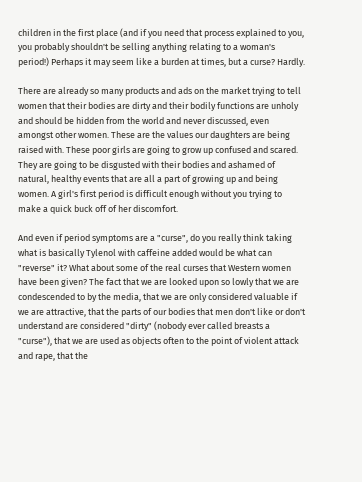children in the first place (and if you need that process explained to you, you probably shouldn't be selling anything relating to a woman's period!) Perhaps it may seem like a burden at times, but a curse? Hardly.

There are already so many products and ads on the market trying to tell women that their bodies are dirty and their bodily functions are unholy and should be hidden from the world and never discussed, even amongst other women. These are the values our daughters are being raised with. These poor girls are going to grow up confused and scared. They are going to be disgusted with their bodies and ashamed of natural, healthy events that are all a part of growing up and being women. A girl's first period is difficult enough without you trying to make a quick buck off of her discomfort.

And even if period symptoms are a "curse", do you really think taking what is basically Tylenol with caffeine added would be what can "reverse" it? What about some of the real curses that Western women have been given? The fact that we are looked upon so lowly that we are condescended to by the media, that we are only considered valuable if we are attractive, that the parts of our bodies that men don't like or don't understand are considered "dirty" (nobody ever called breasts a "curse"), that we are used as objects often to the point of violent attack and rape, that the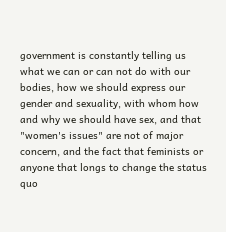government is constantly telling us what we can or can not do with our bodies, how we should express our gender and sexuality, with whom how and why we should have sex, and that "women's issues" are not of major concern, and the fact that feminists or anyone that longs to change the status quo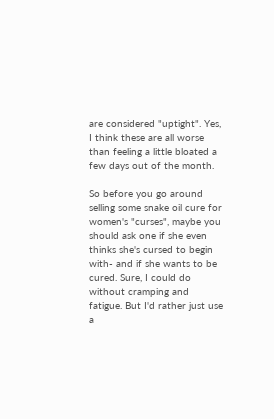are considered "uptight". Yes, I think these are all worse than feeling a little bloated a few days out of the month.

So before you go around selling some snake oil cure for women's "curses", maybe you should ask one if she even thinks she's cursed to begin with- and if she wants to be cured. Sure, I could do without cramping and fatigue. But I'd rather just use a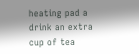heating pad a drink an extra cup of tea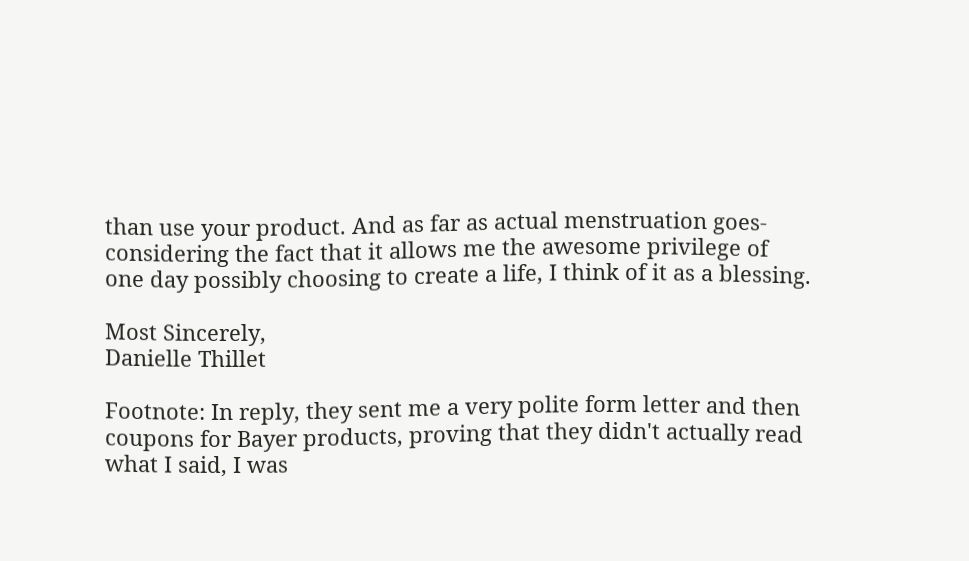than use your product. And as far as actual menstruation goes- considering the fact that it allows me the awesome privilege of one day possibly choosing to create a life, I think of it as a blessing.

Most Sincerely,
Danielle Thillet

Footnote: In reply, they sent me a very polite form letter and then coupons for Bayer products, proving that they didn't actually read what I said, I was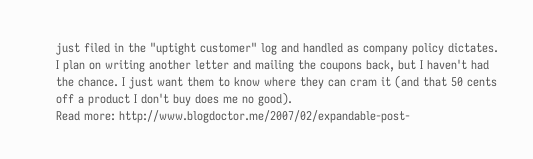just filed in the "uptight customer" log and handled as company policy dictates. I plan on writing another letter and mailing the coupons back, but I haven't had the chance. I just want them to know where they can cram it (and that 50 cents off a product I don't buy does me no good).
Read more: http://www.blogdoctor.me/2007/02/expandable-post-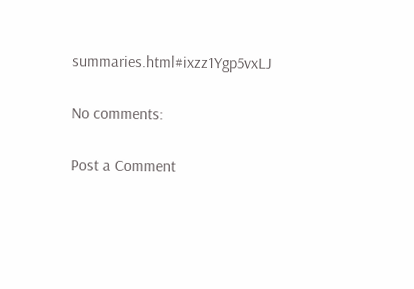summaries.html#ixzz1Ygp5vxLJ

No comments:

Post a Comment